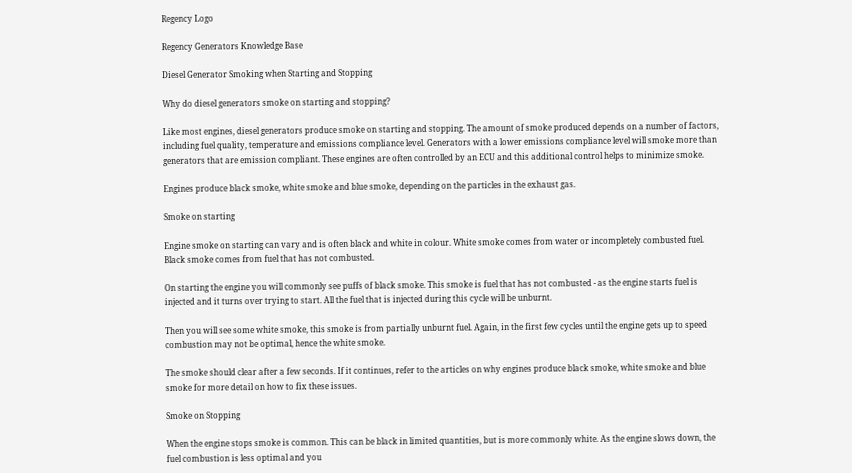Regency Logo

Regency Generators Knowledge Base

Diesel Generator Smoking when Starting and Stopping

Why do diesel generators smoke on starting and stopping?

Like most engines, diesel generators produce smoke on starting and stopping. The amount of smoke produced depends on a number of factors, including fuel quality, temperature and emissions compliance level. Generators with a lower emissions compliance level will smoke more than generators that are emission compliant. These engines are often controlled by an ECU and this additional control helps to minimize smoke.

Engines produce black smoke, white smoke and blue smoke, depending on the particles in the exhaust gas.

Smoke on starting

Engine smoke on starting can vary and is often black and white in colour. White smoke comes from water or incompletely combusted fuel. Black smoke comes from fuel that has not combusted.

On starting the engine you will commonly see puffs of black smoke. This smoke is fuel that has not combusted - as the engine starts fuel is injected and it turns over trying to start. All the fuel that is injected during this cycle will be unburnt.

Then you will see some white smoke, this smoke is from partially unburnt fuel. Again, in the first few cycles until the engine gets up to speed combustion may not be optimal, hence the white smoke.

The smoke should clear after a few seconds. If it continues, refer to the articles on why engines produce black smoke, white smoke and blue smoke for more detail on how to fix these issues.

Smoke on Stopping

When the engine stops smoke is common. This can be black in limited quantities, but is more commonly white. As the engine slows down, the fuel combustion is less optimal and you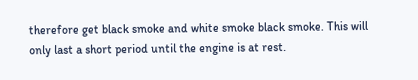therefore get black smoke and white smoke black smoke. This will only last a short period until the engine is at rest.